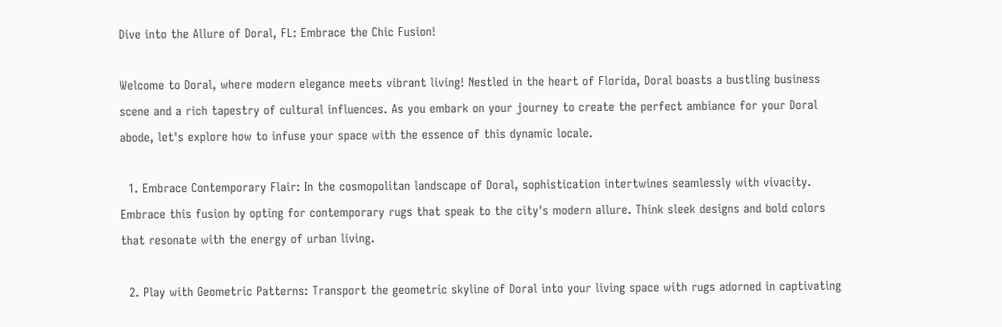Dive into the Allure of Doral, FL: Embrace the Chic Fusion!

Welcome to Doral, where modern elegance meets vibrant living! Nestled in the heart of Florida, Doral boasts a bustling business scene and a rich tapestry of cultural influences. As you embark on your journey to create the perfect ambiance for your Doral abode, let's explore how to infuse your space with the essence of this dynamic locale.

  1. Embrace Contemporary Flair: In the cosmopolitan landscape of Doral, sophistication intertwines seamlessly with vivacity. Embrace this fusion by opting for contemporary rugs that speak to the city's modern allure. Think sleek designs and bold colors that resonate with the energy of urban living.

  2. Play with Geometric Patterns: Transport the geometric skyline of Doral into your living space with rugs adorned in captivating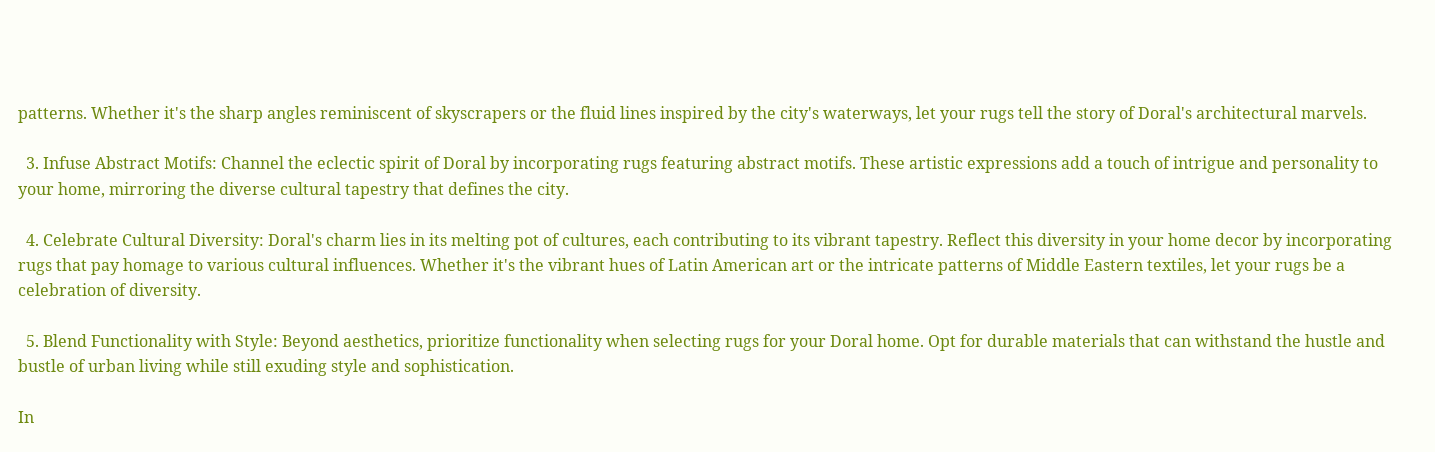patterns. Whether it's the sharp angles reminiscent of skyscrapers or the fluid lines inspired by the city's waterways, let your rugs tell the story of Doral's architectural marvels.

  3. Infuse Abstract Motifs: Channel the eclectic spirit of Doral by incorporating rugs featuring abstract motifs. These artistic expressions add a touch of intrigue and personality to your home, mirroring the diverse cultural tapestry that defines the city.

  4. Celebrate Cultural Diversity: Doral's charm lies in its melting pot of cultures, each contributing to its vibrant tapestry. Reflect this diversity in your home decor by incorporating rugs that pay homage to various cultural influences. Whether it's the vibrant hues of Latin American art or the intricate patterns of Middle Eastern textiles, let your rugs be a celebration of diversity.

  5. Blend Functionality with Style: Beyond aesthetics, prioritize functionality when selecting rugs for your Doral home. Opt for durable materials that can withstand the hustle and bustle of urban living while still exuding style and sophistication.

In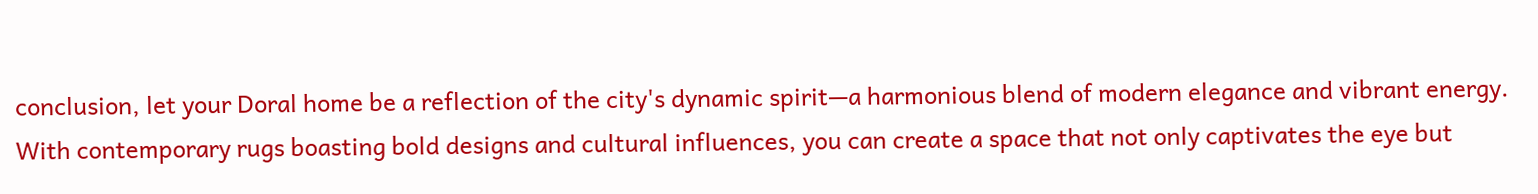conclusion, let your Doral home be a reflection of the city's dynamic spirit—a harmonious blend of modern elegance and vibrant energy. With contemporary rugs boasting bold designs and cultural influences, you can create a space that not only captivates the eye but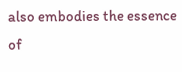also embodies the essence of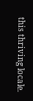this thriving locale.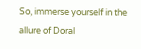So, immerse yourself in the allure of Doral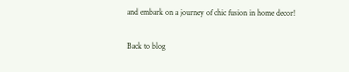and embark on a journey of chic fusion in home decor!

Back to blog